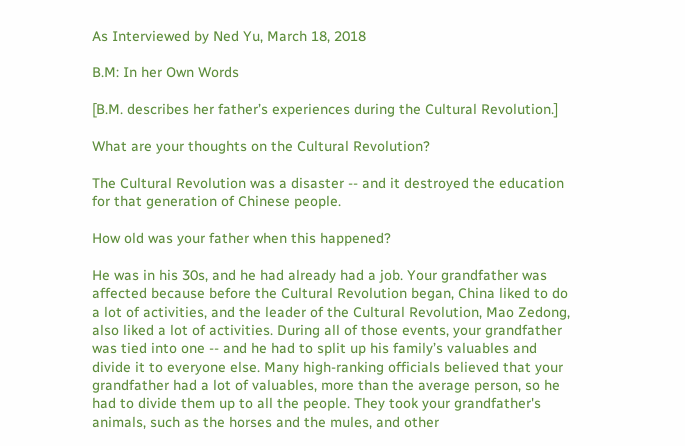As Interviewed by Ned Yu, March 18, 2018

B.M: In her Own Words

[B.M. describes her father’s experiences during the Cultural Revolution.]

What are your thoughts on the Cultural Revolution?

The Cultural Revolution was a disaster -- and it destroyed the education for that generation of Chinese people.

How old was your father when this happened?

He was in his 30s, and he had already had a job. Your grandfather was affected because before the Cultural Revolution began, China liked to do a lot of activities, and the leader of the Cultural Revolution, Mao Zedong, also liked a lot of activities. During all of those events, your grandfather was tied into one -- and he had to split up his family’s valuables and divide it to everyone else. Many high-ranking officials believed that your grandfather had a lot of valuables, more than the average person, so he had to divide them up to all the people. They took your grandfather's animals, such as the horses and the mules, and other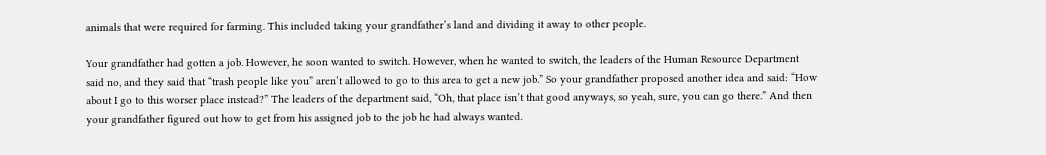animals that were required for farming. This included taking your grandfather’s land and dividing it away to other people.

Your grandfather had gotten a job. However, he soon wanted to switch. However, when he wanted to switch, the leaders of the Human Resource Department said no, and they said that “trash people like you” aren’t allowed to go to this area to get a new job.” So your grandfather proposed another idea and said: “How about I go to this worser place instead?” The leaders of the department said, “Oh, that place isn’t that good anyways, so yeah, sure, you can go there.” And then your grandfather figured out how to get from his assigned job to the job he had always wanted.